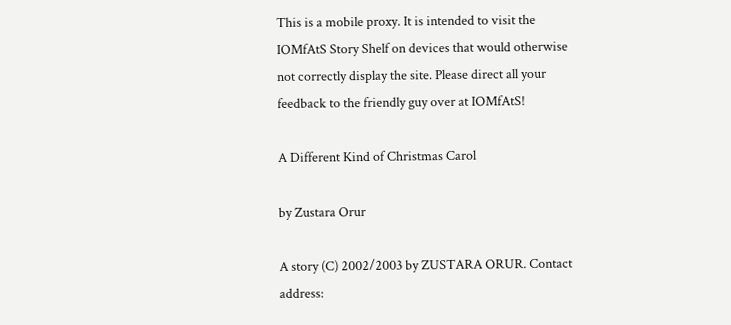This is a mobile proxy. It is intended to visit the IOMfAtS Story Shelf on devices that would otherwise not correctly display the site. Please direct all your feedback to the friendly guy over at IOMfAtS!

A Different Kind of Christmas Carol

by Zustara Orur

A story (C) 2002/2003 by ZUSTARA ORUR. Contact address: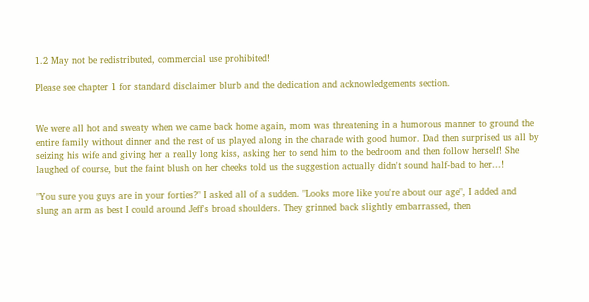1.2 May not be redistributed, commercial use prohibited!

Please see chapter 1 for standard disclaimer blurb and the dedication and acknowledgements section.


We were all hot and sweaty when we came back home again, mom was threatening in a humorous manner to ground the entire family without dinner and the rest of us played along in the charade with good humor. Dad then surprised us all by seizing his wife and giving her a really long kiss, asking her to send him to the bedroom and then follow herself! She laughed of course, but the faint blush on her cheeks told us the suggestion actually didn't sound half-bad to her...!

"You sure you guys are in your forties?" I asked all of a sudden. "Looks more like you're about our age", I added and slung an arm as best I could around Jeff's broad shoulders. They grinned back slightly embarrassed, then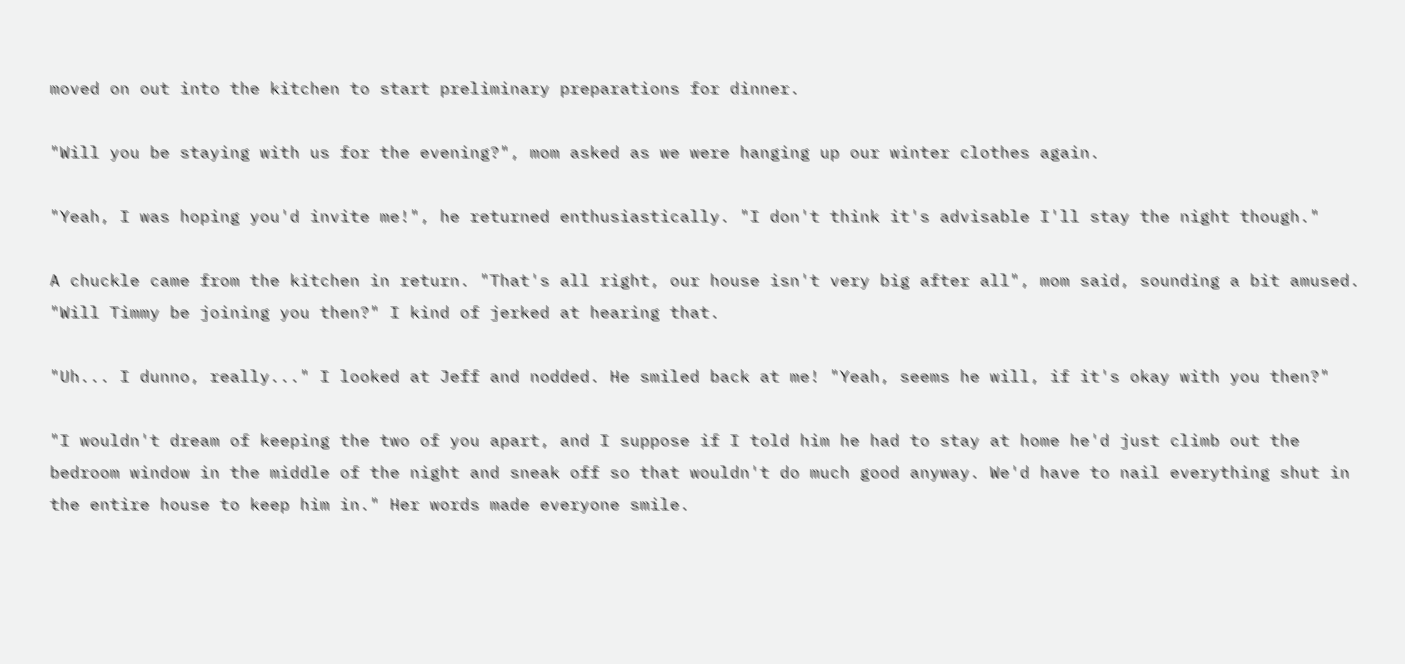moved on out into the kitchen to start preliminary preparations for dinner.

"Will you be staying with us for the evening?", mom asked as we were hanging up our winter clothes again.

"Yeah, I was hoping you'd invite me!", he returned enthusiastically. "I don't think it's advisable I'll stay the night though."

A chuckle came from the kitchen in return. "That's all right, our house isn't very big after all", mom said, sounding a bit amused. "Will Timmy be joining you then?" I kind of jerked at hearing that.

"Uh... I dunno, really..." I looked at Jeff and nodded. He smiled back at me! "Yeah, seems he will, if it's okay with you then?"

"I wouldn't dream of keeping the two of you apart, and I suppose if I told him he had to stay at home he'd just climb out the bedroom window in the middle of the night and sneak off so that wouldn't do much good anyway. We'd have to nail everything shut in the entire house to keep him in." Her words made everyone smile.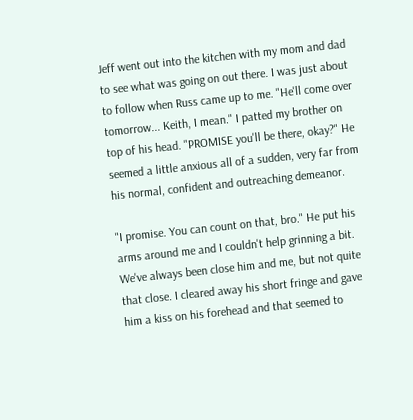Jeff went out into the kitchen with my mom and dad to see what was going on out there. I was just about to follow when Russ came up to me. "He'll come over tomorrow... Keith, I mean." I patted my brother on top of his head. "PROMISE you'll be there, okay?" He seemed a little anxious all of a sudden, very far from his normal, confident and outreaching demeanor.

"I promise. You can count on that, bro." He put his arms around me and I couldn't help grinning a bit. We've always been close him and me, but not quite that close. I cleared away his short fringe and gave him a kiss on his forehead and that seemed to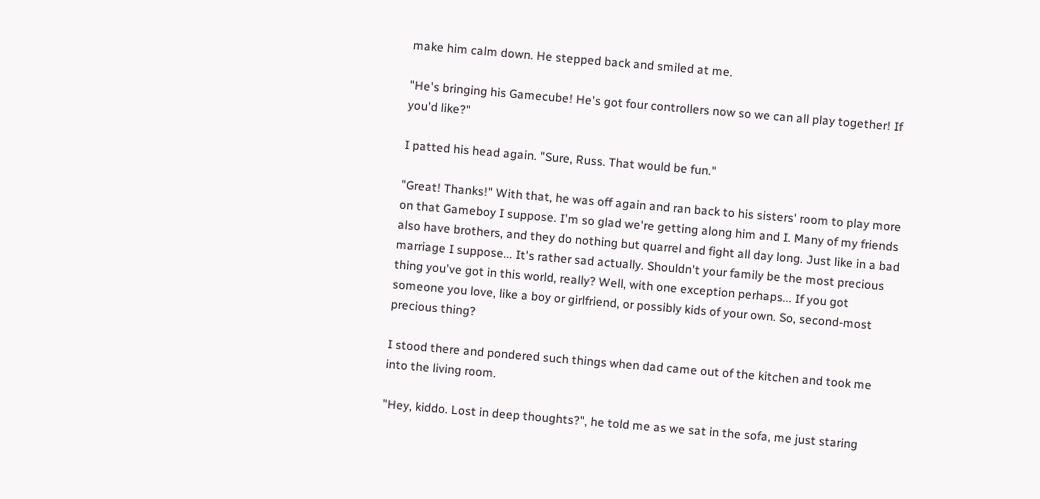make him calm down. He stepped back and smiled at me.

"He's bringing his Gamecube! He's got four controllers now so we can all play together! If you'd like?"

I patted his head again. "Sure, Russ. That would be fun."

"Great! Thanks!" With that, he was off again and ran back to his sisters' room to play more on that Gameboy I suppose. I'm so glad we're getting along him and I. Many of my friends also have brothers, and they do nothing but quarrel and fight all day long. Just like in a bad marriage I suppose... It's rather sad actually. Shouldn't your family be the most precious thing you've got in this world, really? Well, with one exception perhaps... If you got someone you love, like a boy or girlfriend, or possibly kids of your own. So, second-most precious thing?

I stood there and pondered such things when dad came out of the kitchen and took me into the living room.

"Hey, kiddo. Lost in deep thoughts?", he told me as we sat in the sofa, me just staring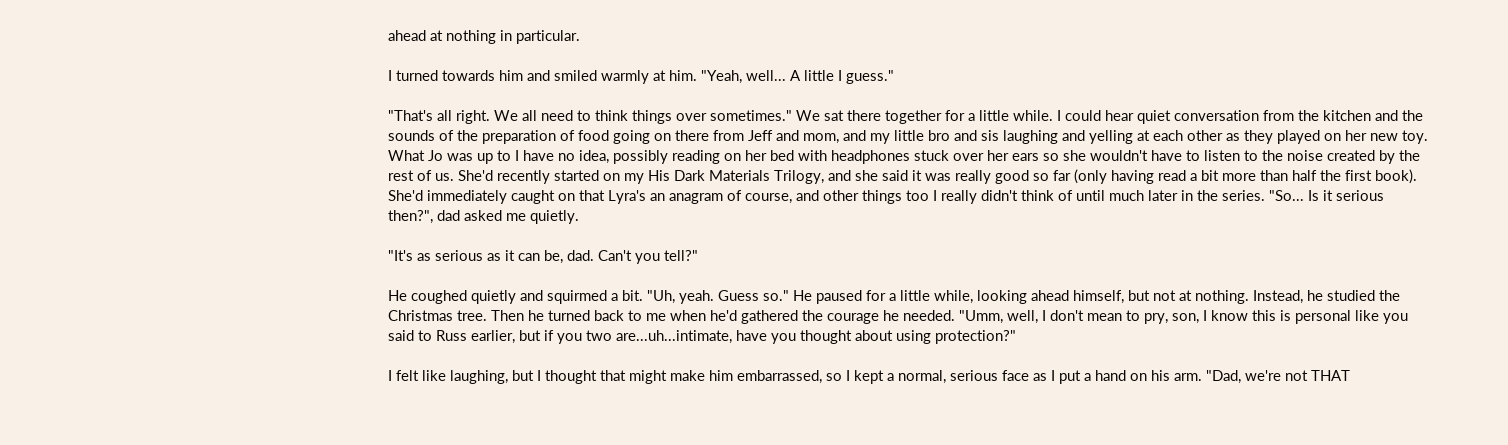ahead at nothing in particular.

I turned towards him and smiled warmly at him. "Yeah, well... A little I guess."

"That's all right. We all need to think things over sometimes." We sat there together for a little while. I could hear quiet conversation from the kitchen and the sounds of the preparation of food going on there from Jeff and mom, and my little bro and sis laughing and yelling at each other as they played on her new toy. What Jo was up to I have no idea, possibly reading on her bed with headphones stuck over her ears so she wouldn't have to listen to the noise created by the rest of us. She'd recently started on my His Dark Materials Trilogy, and she said it was really good so far (only having read a bit more than half the first book). She'd immediately caught on that Lyra's an anagram of course, and other things too I really didn't think of until much later in the series. "So... Is it serious then?", dad asked me quietly.

"It's as serious as it can be, dad. Can't you tell?"

He coughed quietly and squirmed a bit. "Uh, yeah. Guess so." He paused for a little while, looking ahead himself, but not at nothing. Instead, he studied the Christmas tree. Then he turned back to me when he'd gathered the courage he needed. "Umm, well, I don't mean to pry, son, I know this is personal like you said to Russ earlier, but if you two are...uh...intimate, have you thought about using protection?"

I felt like laughing, but I thought that might make him embarrassed, so I kept a normal, serious face as I put a hand on his arm. "Dad, we're not THAT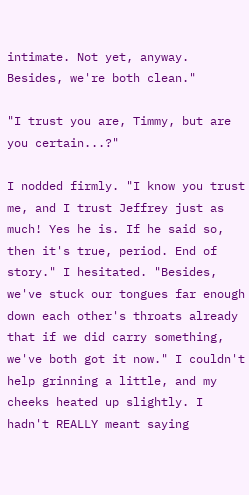intimate. Not yet, anyway. Besides, we're both clean."

"I trust you are, Timmy, but are you certain...?"

I nodded firmly. "I know you trust me, and I trust Jeffrey just as much! Yes he is. If he said so, then it's true, period. End of story." I hesitated. "Besides, we've stuck our tongues far enough down each other's throats already that if we did carry something, we've both got it now." I couldn't help grinning a little, and my cheeks heated up slightly. I hadn't REALLY meant saying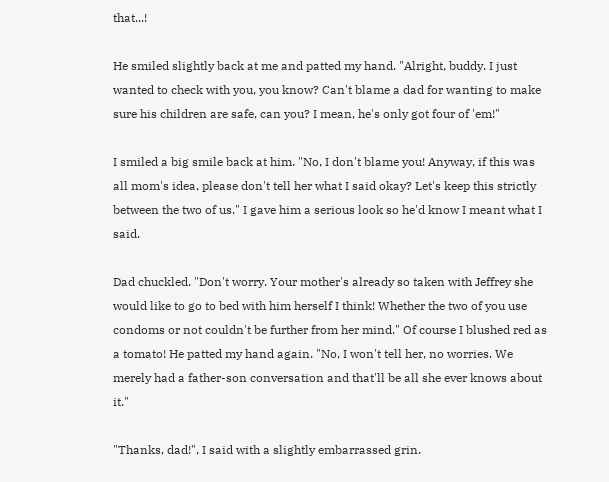that...!

He smiled slightly back at me and patted my hand. "Alright, buddy. I just wanted to check with you, you know? Can't blame a dad for wanting to make sure his children are safe, can you? I mean, he's only got four of 'em!"

I smiled a big smile back at him. "No, I don't blame you! Anyway, if this was all mom's idea, please don't tell her what I said okay? Let's keep this strictly between the two of us." I gave him a serious look so he'd know I meant what I said.

Dad chuckled. "Don't worry. Your mother's already so taken with Jeffrey she would like to go to bed with him herself I think! Whether the two of you use condoms or not couldn't be further from her mind." Of course I blushed red as a tomato! He patted my hand again. "No, I won't tell her, no worries. We merely had a father-son conversation and that'll be all she ever knows about it."

"Thanks, dad!", I said with a slightly embarrassed grin.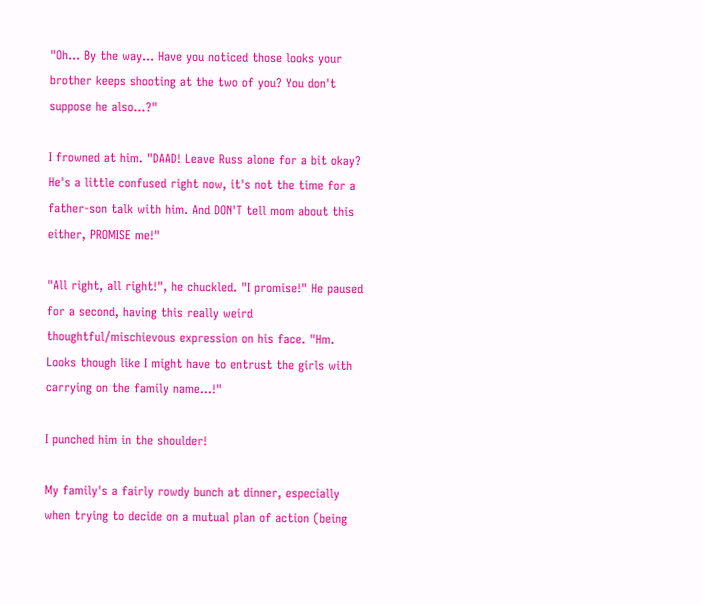"Oh... By the way... Have you noticed those looks your brother keeps shooting at the two of you? You don't suppose he also...?"

I frowned at him. "DAAD! Leave Russ alone for a bit okay? He's a little confused right now, it's not the time for a father-son talk with him. And DON'T tell mom about this either, PROMISE me!"

"All right, all right!", he chuckled. "I promise!" He paused for a second, having this really weird thoughtful/mischievous expression on his face. "Hm. Looks though like I might have to entrust the girls with carrying on the family name...!"

I punched him in the shoulder!

My family's a fairly rowdy bunch at dinner, especially when trying to decide on a mutual plan of action (being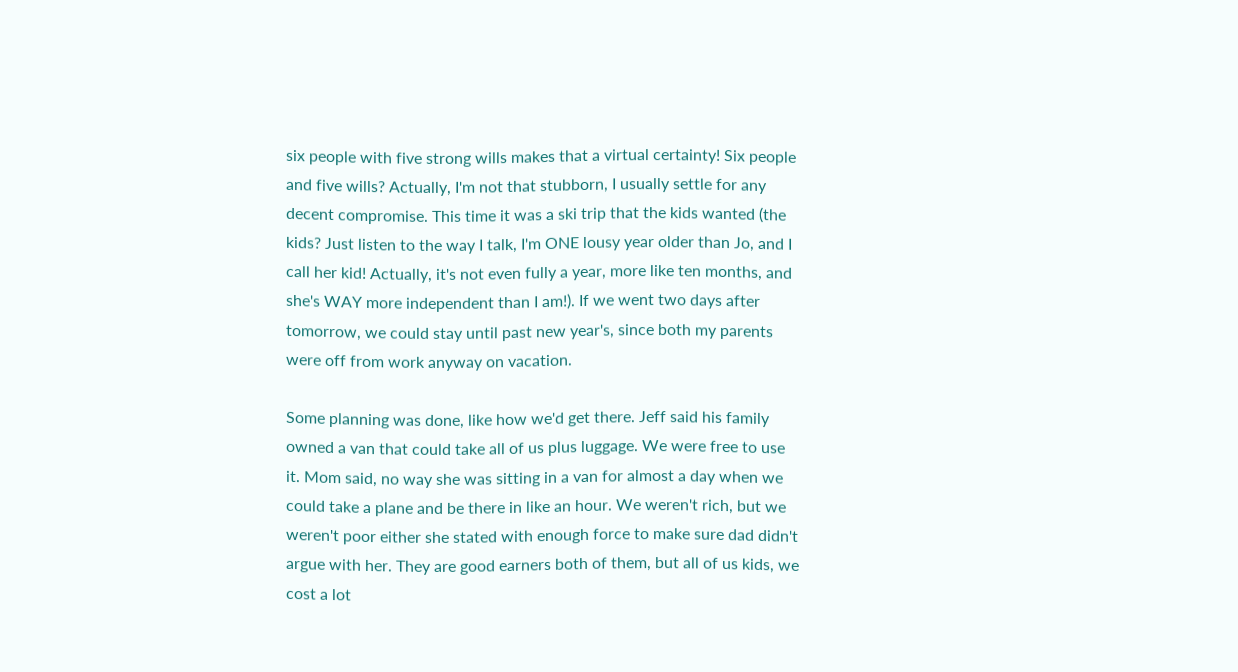six people with five strong wills makes that a virtual certainty! Six people and five wills? Actually, I'm not that stubborn, I usually settle for any decent compromise. This time it was a ski trip that the kids wanted (the kids? Just listen to the way I talk, I'm ONE lousy year older than Jo, and I call her kid! Actually, it's not even fully a year, more like ten months, and she's WAY more independent than I am!). If we went two days after tomorrow, we could stay until past new year's, since both my parents were off from work anyway on vacation.

Some planning was done, like how we'd get there. Jeff said his family owned a van that could take all of us plus luggage. We were free to use it. Mom said, no way she was sitting in a van for almost a day when we could take a plane and be there in like an hour. We weren't rich, but we weren't poor either she stated with enough force to make sure dad didn't argue with her. They are good earners both of them, but all of us kids, we cost a lot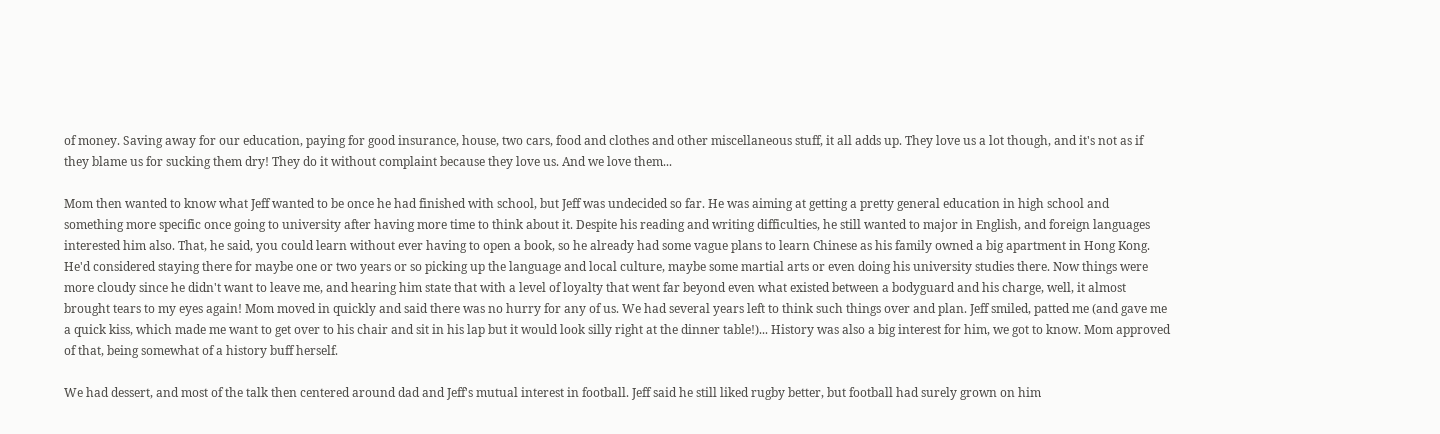of money. Saving away for our education, paying for good insurance, house, two cars, food and clothes and other miscellaneous stuff, it all adds up. They love us a lot though, and it's not as if they blame us for sucking them dry! They do it without complaint because they love us. And we love them...

Mom then wanted to know what Jeff wanted to be once he had finished with school, but Jeff was undecided so far. He was aiming at getting a pretty general education in high school and something more specific once going to university after having more time to think about it. Despite his reading and writing difficulties, he still wanted to major in English, and foreign languages interested him also. That, he said, you could learn without ever having to open a book, so he already had some vague plans to learn Chinese as his family owned a big apartment in Hong Kong. He'd considered staying there for maybe one or two years or so picking up the language and local culture, maybe some martial arts or even doing his university studies there. Now things were more cloudy since he didn't want to leave me, and hearing him state that with a level of loyalty that went far beyond even what existed between a bodyguard and his charge, well, it almost brought tears to my eyes again! Mom moved in quickly and said there was no hurry for any of us. We had several years left to think such things over and plan. Jeff smiled, patted me (and gave me a quick kiss, which made me want to get over to his chair and sit in his lap but it would look silly right at the dinner table!)... History was also a big interest for him, we got to know. Mom approved of that, being somewhat of a history buff herself.

We had dessert, and most of the talk then centered around dad and Jeff's mutual interest in football. Jeff said he still liked rugby better, but football had surely grown on him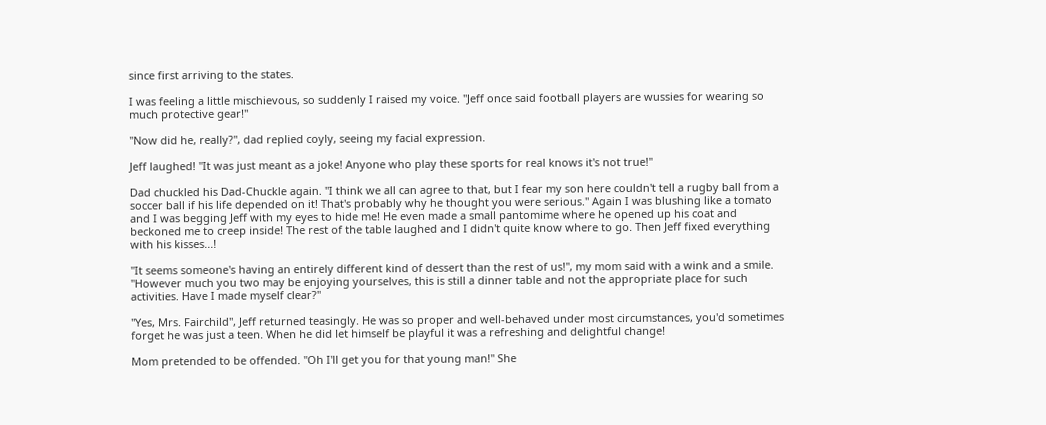since first arriving to the states.

I was feeling a little mischievous, so suddenly I raised my voice. "Jeff once said football players are wussies for wearing so much protective gear!"

"Now did he, really?", dad replied coyly, seeing my facial expression.

Jeff laughed! "It was just meant as a joke! Anyone who play these sports for real knows it's not true!"

Dad chuckled his Dad-Chuckle again. "I think we all can agree to that, but I fear my son here couldn't tell a rugby ball from a soccer ball if his life depended on it! That's probably why he thought you were serious." Again I was blushing like a tomato and I was begging Jeff with my eyes to hide me! He even made a small pantomime where he opened up his coat and beckoned me to creep inside! The rest of the table laughed and I didn't quite know where to go. Then Jeff fixed everything with his kisses...!

"It seems someone's having an entirely different kind of dessert than the rest of us!", my mom said with a wink and a smile. "However much you two may be enjoying yourselves, this is still a dinner table and not the appropriate place for such activities. Have I made myself clear?"

"Yes, Mrs. Fairchild", Jeff returned teasingly. He was so proper and well-behaved under most circumstances, you'd sometimes forget he was just a teen. When he did let himself be playful it was a refreshing and delightful change!

Mom pretended to be offended. "Oh I'll get you for that young man!" She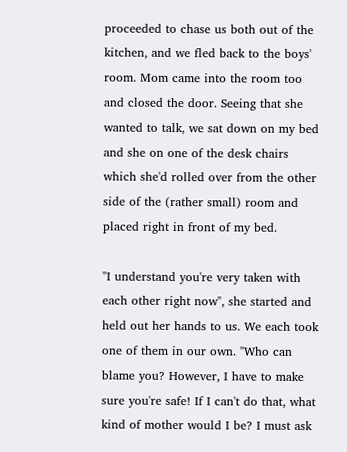proceeded to chase us both out of the kitchen, and we fled back to the boys' room. Mom came into the room too and closed the door. Seeing that she wanted to talk, we sat down on my bed and she on one of the desk chairs which she'd rolled over from the other side of the (rather small) room and placed right in front of my bed.

"I understand you're very taken with each other right now", she started and held out her hands to us. We each took one of them in our own. "Who can blame you? However, I have to make sure you're safe! If I can't do that, what kind of mother would I be? I must ask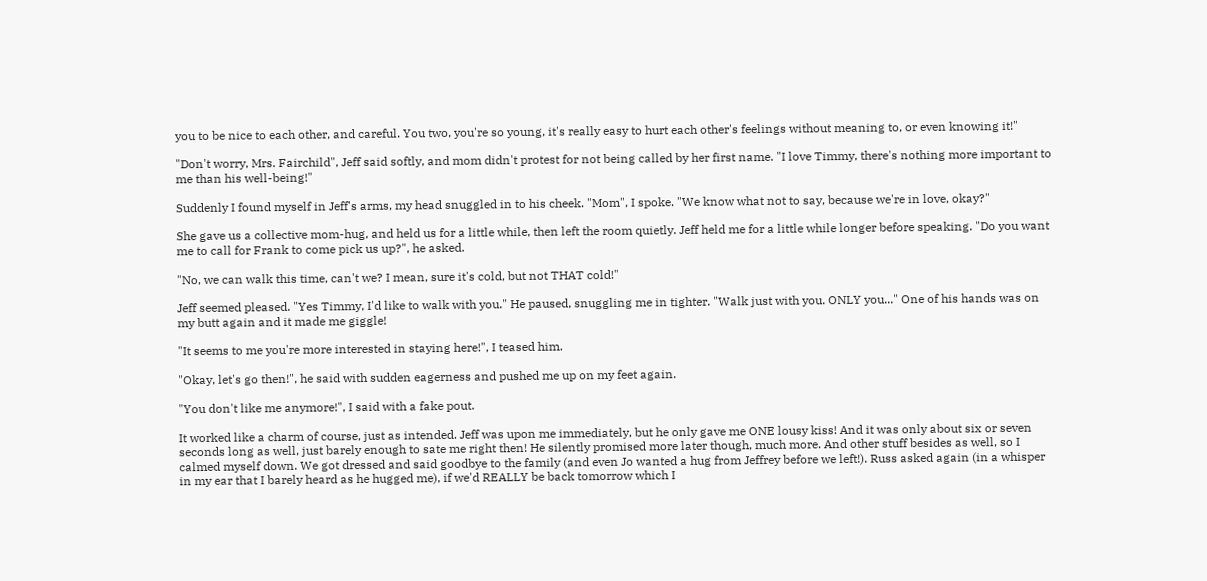you to be nice to each other, and careful. You two, you're so young, it's really easy to hurt each other's feelings without meaning to, or even knowing it!"

"Don't worry, Mrs. Fairchild", Jeff said softly, and mom didn't protest for not being called by her first name. "I love Timmy, there's nothing more important to me than his well-being!"

Suddenly I found myself in Jeff's arms, my head snuggled in to his cheek. "Mom", I spoke. "We know what not to say, because we're in love, okay?"

She gave us a collective mom-hug, and held us for a little while, then left the room quietly. Jeff held me for a little while longer before speaking. "Do you want me to call for Frank to come pick us up?", he asked.

"No, we can walk this time, can't we? I mean, sure it's cold, but not THAT cold!"

Jeff seemed pleased. "Yes Timmy, I'd like to walk with you." He paused, snuggling me in tighter. "Walk just with you. ONLY you..." One of his hands was on my butt again and it made me giggle!

"It seems to me you're more interested in staying here!", I teased him.

"Okay, let's go then!", he said with sudden eagerness and pushed me up on my feet again.

"You don't like me anymore!", I said with a fake pout.

It worked like a charm of course, just as intended. Jeff was upon me immediately, but he only gave me ONE lousy kiss! And it was only about six or seven seconds long as well, just barely enough to sate me right then! He silently promised more later though, much more. And other stuff besides as well, so I calmed myself down. We got dressed and said goodbye to the family (and even Jo wanted a hug from Jeffrey before we left!). Russ asked again (in a whisper in my ear that I barely heard as he hugged me), if we'd REALLY be back tomorrow which I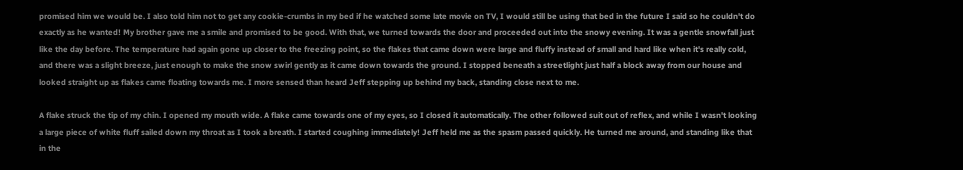promised him we would be. I also told him not to get any cookie-crumbs in my bed if he watched some late movie on TV, I would still be using that bed in the future I said so he couldn't do exactly as he wanted! My brother gave me a smile and promised to be good. With that, we turned towards the door and proceeded out into the snowy evening. It was a gentle snowfall just like the day before. The temperature had again gone up closer to the freezing point, so the flakes that came down were large and fluffy instead of small and hard like when it's really cold, and there was a slight breeze, just enough to make the snow swirl gently as it came down towards the ground. I stopped beneath a streetlight just half a block away from our house and looked straight up as flakes came floating towards me. I more sensed than heard Jeff stepping up behind my back, standing close next to me.

A flake struck the tip of my chin. I opened my mouth wide. A flake came towards one of my eyes, so I closed it automatically. The other followed suit out of reflex, and while I wasn't looking a large piece of white fluff sailed down my throat as I took a breath. I started coughing immediately! Jeff held me as the spasm passed quickly. He turned me around, and standing like that in the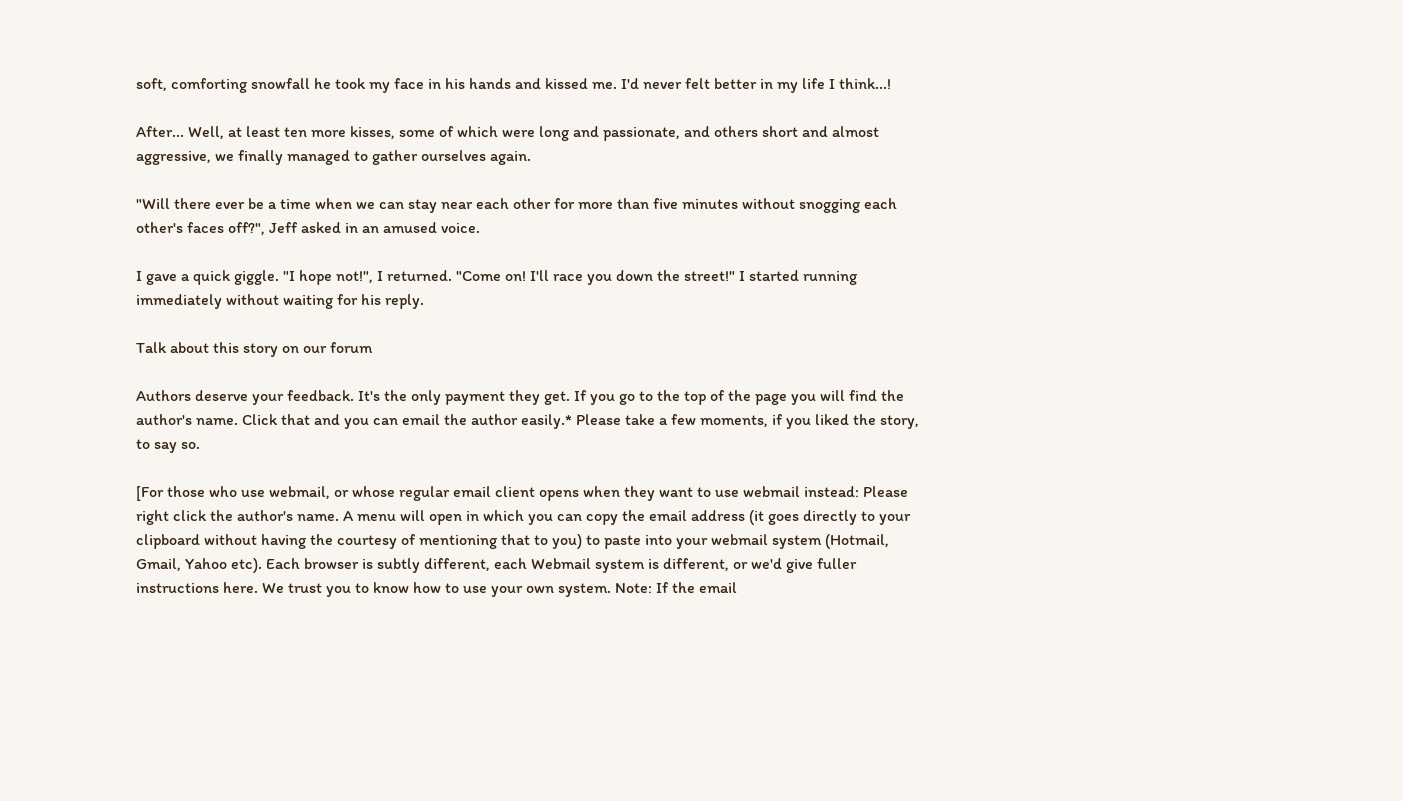soft, comforting snowfall he took my face in his hands and kissed me. I'd never felt better in my life I think...!

After... Well, at least ten more kisses, some of which were long and passionate, and others short and almost aggressive, we finally managed to gather ourselves again.

"Will there ever be a time when we can stay near each other for more than five minutes without snogging each other's faces off?", Jeff asked in an amused voice.

I gave a quick giggle. "I hope not!", I returned. "Come on! I'll race you down the street!" I started running immediately without waiting for his reply.

Talk about this story on our forum

Authors deserve your feedback. It's the only payment they get. If you go to the top of the page you will find the author's name. Click that and you can email the author easily.* Please take a few moments, if you liked the story, to say so.

[For those who use webmail, or whose regular email client opens when they want to use webmail instead: Please right click the author's name. A menu will open in which you can copy the email address (it goes directly to your clipboard without having the courtesy of mentioning that to you) to paste into your webmail system (Hotmail, Gmail, Yahoo etc). Each browser is subtly different, each Webmail system is different, or we'd give fuller instructions here. We trust you to know how to use your own system. Note: If the email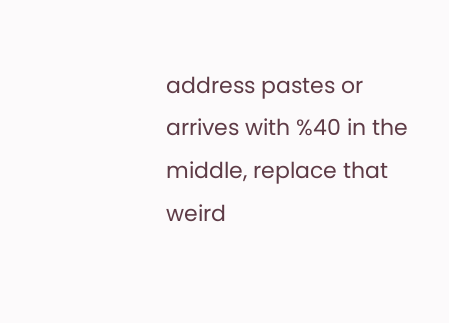address pastes or arrives with %40 in the middle, replace that weird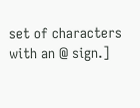set of characters with an @ sign.]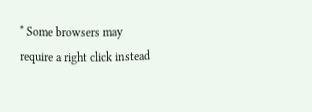* Some browsers may require a right click instead